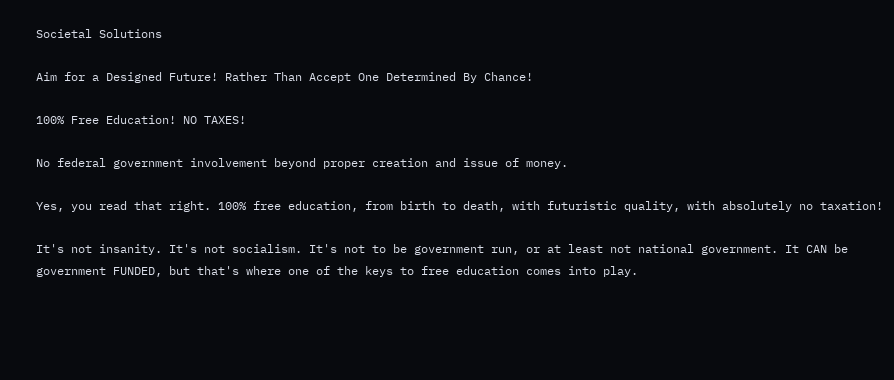Societal Solutions

Aim for a Designed Future! Rather Than Accept One Determined By Chance!

100% Free Education! NO TAXES!

No federal government involvement beyond proper creation and issue of money.

Yes, you read that right. 100% free education, from birth to death, with futuristic quality, with absolutely no taxation!

It's not insanity. It's not socialism. It's not to be government run, or at least not national government. It CAN be government FUNDED, but that's where one of the keys to free education comes into play.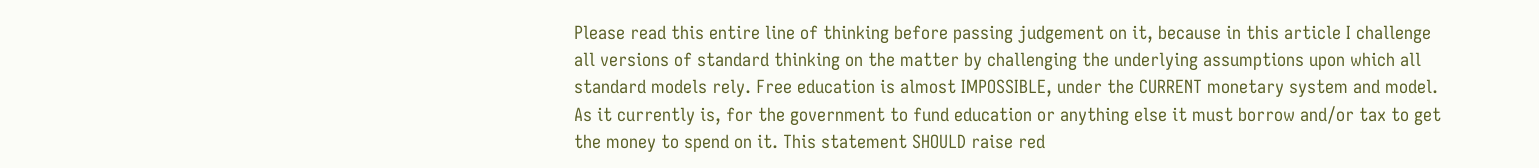Please read this entire line of thinking before passing judgement on it, because in this article I challenge all versions of standard thinking on the matter by challenging the underlying assumptions upon which all standard models rely. Free education is almost IMPOSSIBLE, under the CURRENT monetary system and model. As it currently is, for the government to fund education or anything else it must borrow and/or tax to get the money to spend on it. This statement SHOULD raise red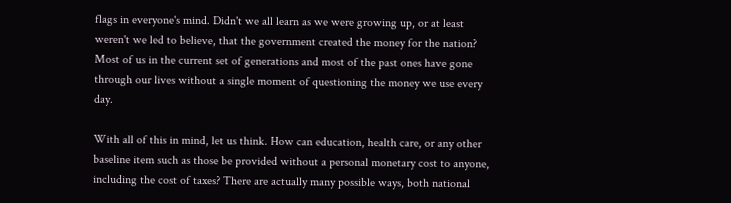flags in everyone's mind. Didn't we all learn as we were growing up, or at least weren't we led to believe, that the government created the money for the nation? Most of us in the current set of generations and most of the past ones have gone through our lives without a single moment of questioning the money we use every day.

With all of this in mind, let us think. How can education, health care, or any other baseline item such as those be provided without a personal monetary cost to anyone, including the cost of taxes? There are actually many possible ways, both national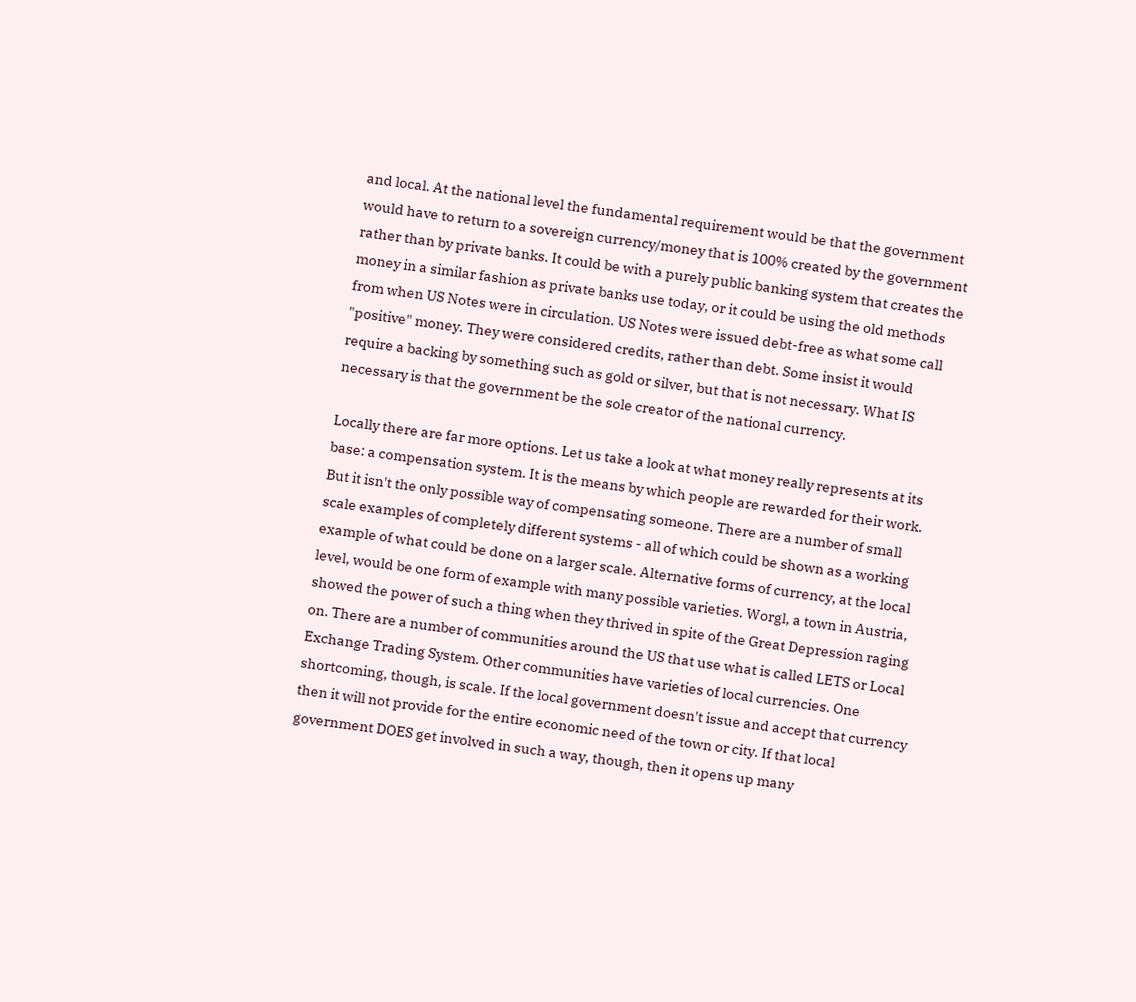and local. At the national level the fundamental requirement would be that the government would have to return to a sovereign currency/money that is 100% created by the government rather than by private banks. It could be with a purely public banking system that creates the money in a similar fashion as private banks use today, or it could be using the old methods from when US Notes were in circulation. US Notes were issued debt-free as what some call "positive" money. They were considered credits, rather than debt. Some insist it would require a backing by something such as gold or silver, but that is not necessary. What IS necessary is that the government be the sole creator of the national currency.

Locally there are far more options. Let us take a look at what money really represents at its base: a compensation system. It is the means by which people are rewarded for their work. But it isn't the only possible way of compensating someone. There are a number of small scale examples of completely different systems - all of which could be shown as a working example of what could be done on a larger scale. Alternative forms of currency, at the local level, would be one form of example with many possible varieties. Worgl, a town in Austria, showed the power of such a thing when they thrived in spite of the Great Depression raging on. There are a number of communities around the US that use what is called LETS or Local Exchange Trading System. Other communities have varieties of local currencies. One shortcoming, though, is scale. If the local government doesn't issue and accept that currency then it will not provide for the entire economic need of the town or city. If that local government DOES get involved in such a way, though, then it opens up many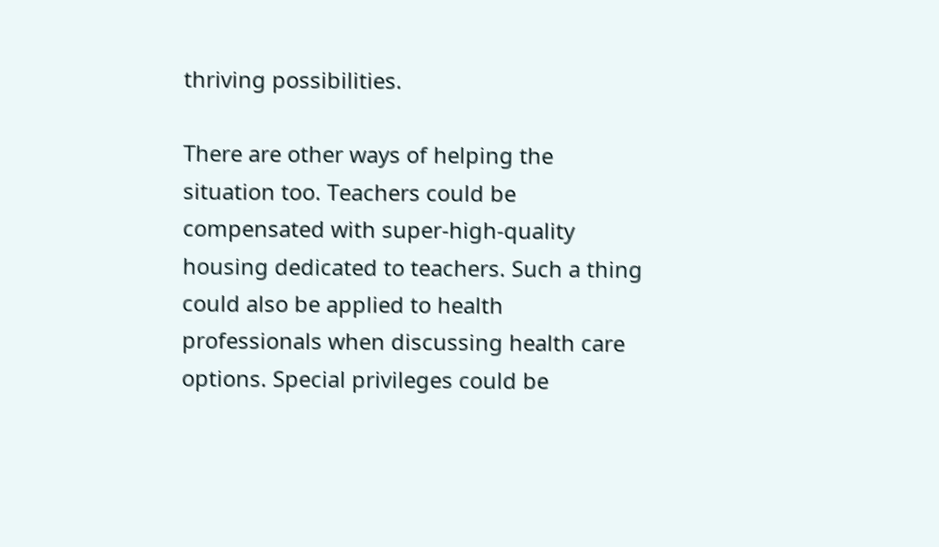thriving possibilities.

There are other ways of helping the situation too. Teachers could be compensated with super-high-quality housing dedicated to teachers. Such a thing could also be applied to health professionals when discussing health care options. Special privileges could be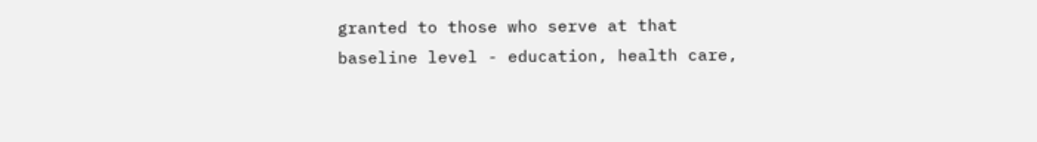granted to those who serve at that baseline level - education, health care,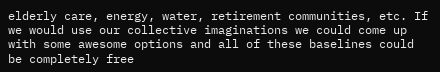elderly care, energy, water, retirement communities, etc. If we would use our collective imaginations we could come up with some awesome options and all of these baselines could be completely free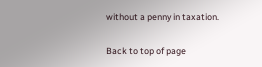without a penny in taxation.

Back to top of page